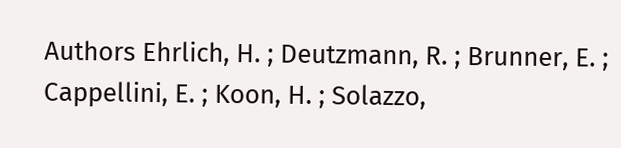Authors Ehrlich, H. ; Deutzmann, R. ; Brunner, E. ; Cappellini, E. ; Koon, H. ; Solazzo,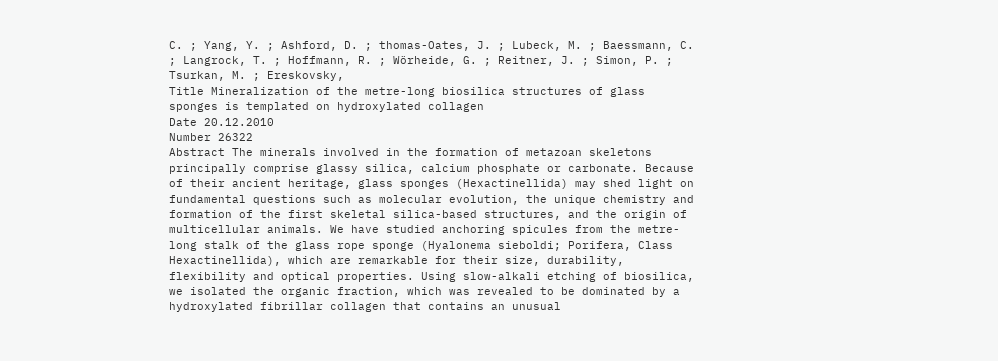C. ; Yang, Y. ; Ashford, D. ; thomas-Oates, J. ; Lubeck, M. ; Baessmann, C. ; Langrock, T. ; Hoffmann, R. ; Wörheide, G. ; Reitner, J. ; Simon, P. ; Tsurkan, M. ; Ereskovsky,
Title Mineralization of the metre-long biosilica structures of glass sponges is templated on hydroxylated collagen
Date 20.12.2010
Number 26322
Abstract The minerals involved in the formation of metazoan skeletons principally comprise glassy silica, calcium phosphate or carbonate. Because of their ancient heritage, glass sponges (Hexactinellida) may shed light on fundamental questions such as molecular evolution, the unique chemistry and formation of the first skeletal silica-based structures, and the origin of multicellular animals. We have studied anchoring spicules from the metre-long stalk of the glass rope sponge (Hyalonema sieboldi; Porifera, Class Hexactinellida), which are remarkable for their size, durability, flexibility and optical properties. Using slow-alkali etching of biosilica, we isolated the organic fraction, which was revealed to be dominated by a hydroxylated fibrillar collagen that contains an unusual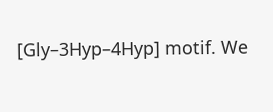[Gly–3Hyp–4Hyp] motif. We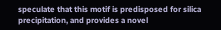speculate that this motif is predisposed for silica precipitation, and provides a novel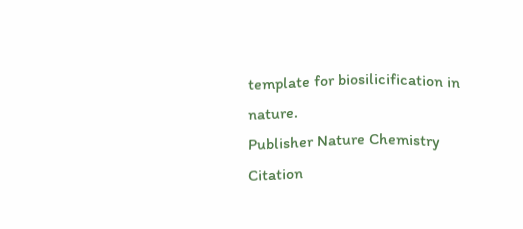template for biosilicification in nature.
Publisher Nature Chemistry
Citation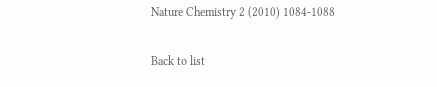Nature Chemistry 2 (2010) 1084-1088

Back to list